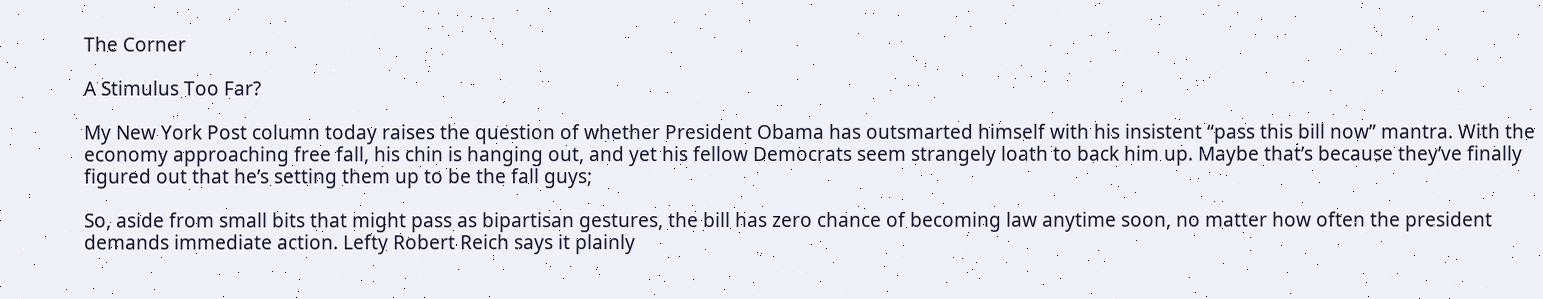The Corner

A Stimulus Too Far?

My New York Post column today raises the question of whether President Obama has outsmarted himself with his insistent “pass this bill now” mantra. With the economy approaching free fall, his chin is hanging out, and yet his fellow Democrats seem strangely loath to back him up. Maybe that’s because they’ve finally figured out that he’s setting them up to be the fall guys;

So, aside from small bits that might pass as bipartisan gestures, the bill has zero chance of becoming law anytime soon, no matter how often the president demands immediate action. Lefty Robert Reich says it plainly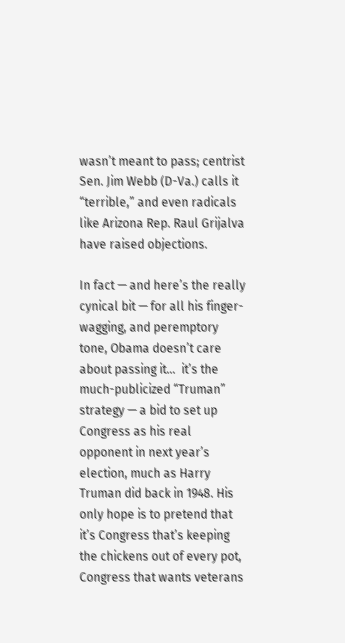wasn’t meant to pass; centrist Sen. Jim Webb (D-Va.) calls it “terrible,” and even radicals like Arizona Rep. Raul Grijalva have raised objections.

In fact — and here’s the really cynical bit — for all his finger-wagging, and peremptory tone, Obama doesn’t care about passing it…  it’s the much-publicized “Truman” strategy — a bid to set up Congress as his real opponent in next year’s election, much as Harry Truman did back in 1948. His only hope is to pretend that it’s Congress that’s keeping the chickens out of every pot, Congress that wants veterans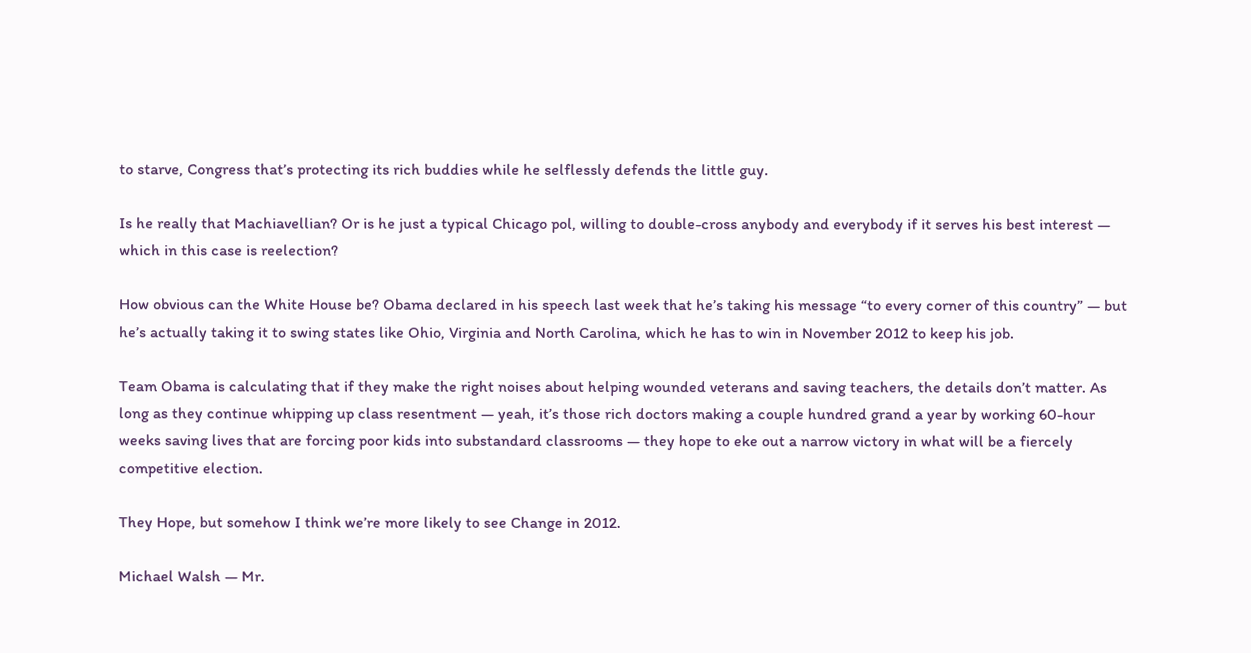to starve, Congress that’s protecting its rich buddies while he selflessly defends the little guy.

Is he really that Machiavellian? Or is he just a typical Chicago pol, willing to double-cross anybody and everybody if it serves his best interest — which in this case is reelection?

How obvious can the White House be? Obama declared in his speech last week that he’s taking his message “to every corner of this country” — but he’s actually taking it to swing states like Ohio, Virginia and North Carolina, which he has to win in November 2012 to keep his job.

Team Obama is calculating that if they make the right noises about helping wounded veterans and saving teachers, the details don’t matter. As long as they continue whipping up class resentment — yeah, it’s those rich doctors making a couple hundred grand a year by working 60-hour weeks saving lives that are forcing poor kids into substandard classrooms — they hope to eke out a narrow victory in what will be a fiercely competitive election.

They Hope, but somehow I think we’re more likely to see Change in 2012.

Michael Walsh — Mr.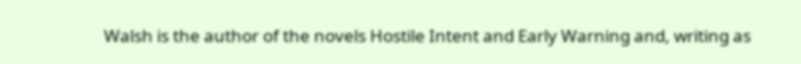Walsh is the author of the novels Hostile Intent and Early Warning and, writing as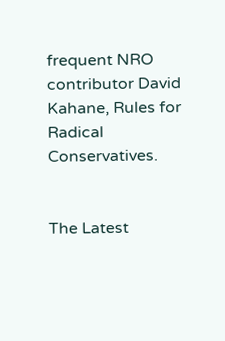frequent NRO contributor David Kahane, Rules for Radical Conservatives.


The Latest